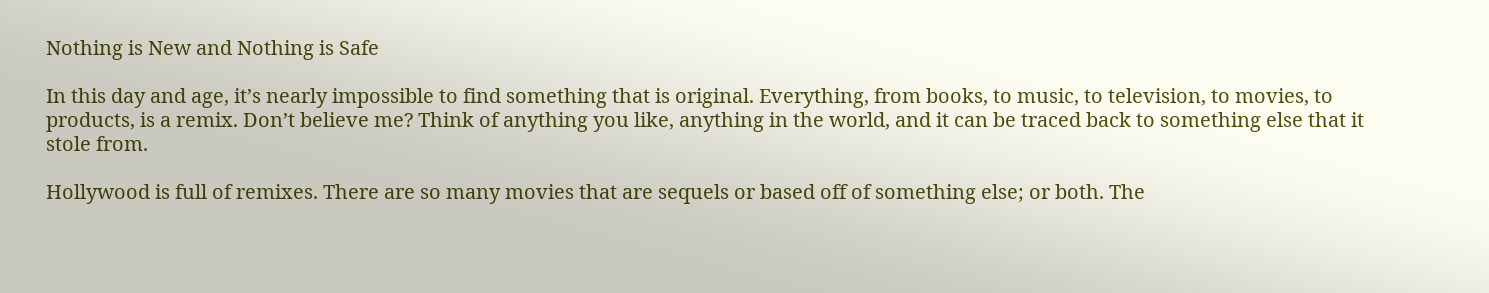Nothing is New and Nothing is Safe

In this day and age, it’s nearly impossible to find something that is original. Everything, from books, to music, to television, to movies, to products, is a remix. Don’t believe me? Think of anything you like, anything in the world, and it can be traced back to something else that it stole from.

Hollywood is full of remixes. There are so many movies that are sequels or based off of something else; or both. The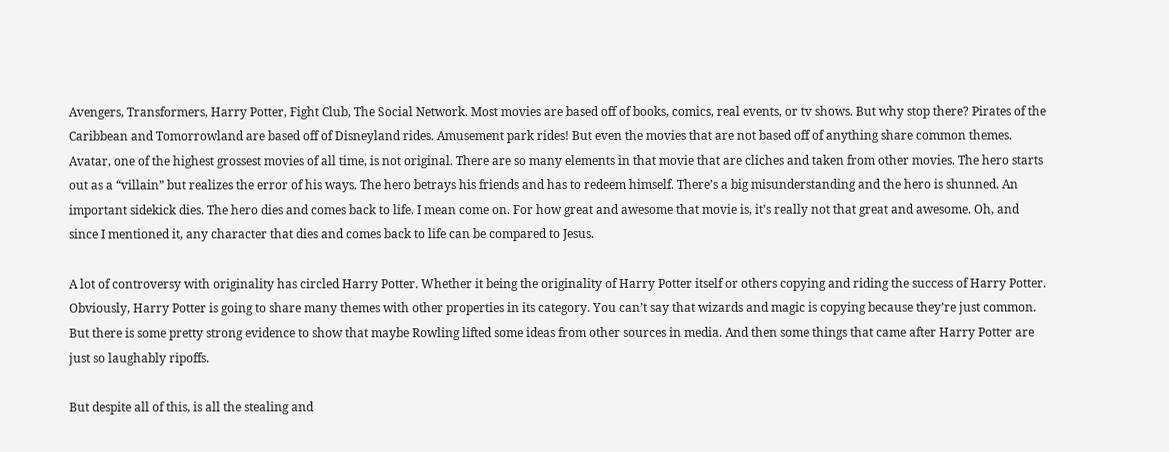Avengers, Transformers, Harry Potter, Fight Club, The Social Network. Most movies are based off of books, comics, real events, or tv shows. But why stop there? Pirates of the Caribbean and Tomorrowland are based off of Disneyland rides. Amusement park rides! But even the movies that are not based off of anything share common themes. Avatar, one of the highest grossest movies of all time, is not original. There are so many elements in that movie that are cliches and taken from other movies. The hero starts out as a “villain” but realizes the error of his ways. The hero betrays his friends and has to redeem himself. There’s a big misunderstanding and the hero is shunned. An important sidekick dies. The hero dies and comes back to life. I mean come on. For how great and awesome that movie is, it’s really not that great and awesome. Oh, and since I mentioned it, any character that dies and comes back to life can be compared to Jesus.

A lot of controversy with originality has circled Harry Potter. Whether it being the originality of Harry Potter itself or others copying and riding the success of Harry Potter. Obviously, Harry Potter is going to share many themes with other properties in its category. You can’t say that wizards and magic is copying because they’re just common. But there is some pretty strong evidence to show that maybe Rowling lifted some ideas from other sources in media. And then some things that came after Harry Potter are just so laughably ripoffs.

But despite all of this, is all the stealing and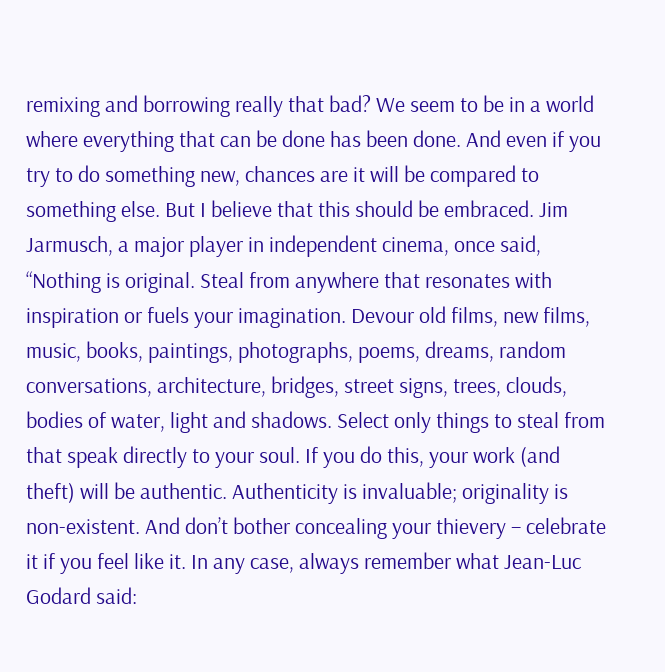remixing and borrowing really that bad? We seem to be in a world where everything that can be done has been done. And even if you try to do something new, chances are it will be compared to something else. But I believe that this should be embraced. Jim Jarmusch, a major player in independent cinema, once said, “Nothing is original. Steal from anywhere that resonates with inspiration or fuels your imagination. Devour old films, new films, music, books, paintings, photographs, poems, dreams, random conversations, architecture, bridges, street signs, trees, clouds, bodies of water, light and shadows. Select only things to steal from that speak directly to your soul. If you do this, your work (and theft) will be authentic. Authenticity is invaluable; originality is non-existent. And don’t bother concealing your thievery – celebrate it if you feel like it. In any case, always remember what Jean-Luc Godard said: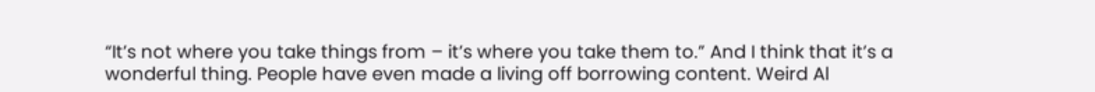“It’s not where you take things from – it’s where you take them to.” And I think that it’s a wonderful thing. People have even made a living off borrowing content. Weird Al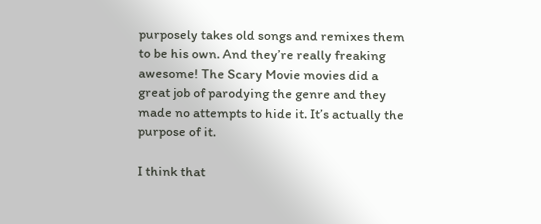purposely takes old songs and remixes them to be his own. And they’re really freaking awesome! The Scary Movie movies did a great job of parodying the genre and they made no attempts to hide it. It’s actually the purpose of it.

I think that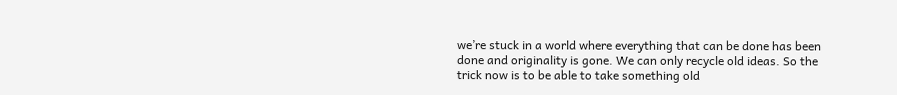we’re stuck in a world where everything that can be done has been done and originality is gone. We can only recycle old ideas. So the trick now is to be able to take something old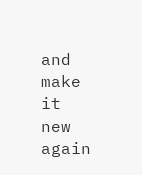and make it new again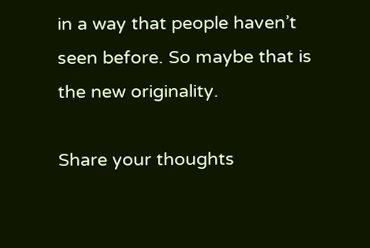in a way that people haven’t seen before. So maybe that is the new originality.

Share your thoughts